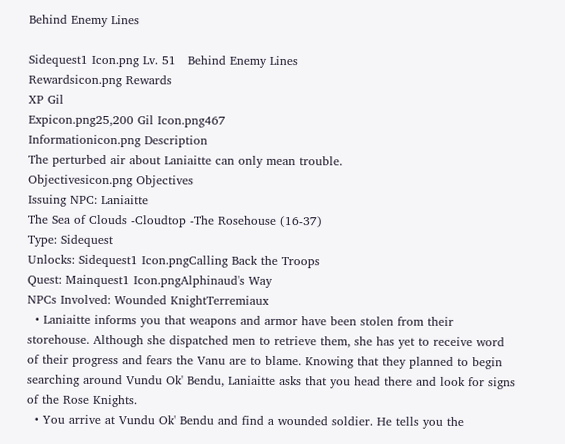Behind Enemy Lines

Sidequest1 Icon.png Lv. 51   Behind Enemy Lines
Rewardsicon.png Rewards
XP Gil
Expicon.png25,200 Gil Icon.png467
Informationicon.png Description
The perturbed air about Laniaitte can only mean trouble.
Objectivesicon.png Objectives
Issuing NPC: Laniaitte
The Sea of Clouds -Cloudtop -The Rosehouse (16-37)
Type: Sidequest
Unlocks: Sidequest1 Icon.pngCalling Back the Troops
Quest: Mainquest1 Icon.pngAlphinaud's Way
NPCs Involved: Wounded KnightTerremiaux
  • Laniaitte informs you that weapons and armor have been stolen from their storehouse. Although she dispatched men to retrieve them, she has yet to receive word of their progress and fears the Vanu are to blame. Knowing that they planned to begin searching around Vundu Ok' Bendu, Laniaitte asks that you head there and look for signs of the Rose Knights.
  • You arrive at Vundu Ok' Bendu and find a wounded soldier. He tells you the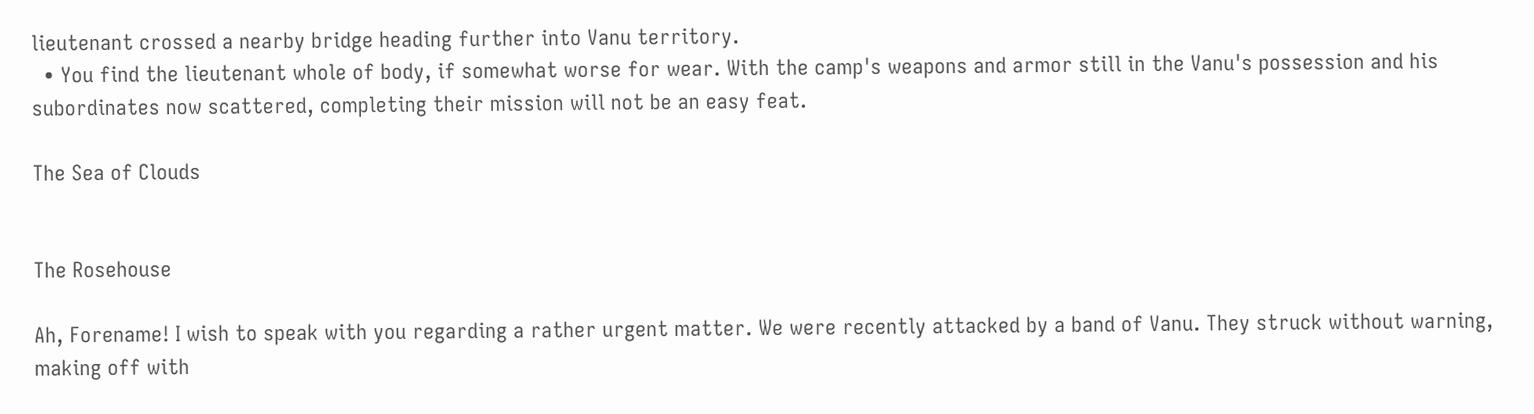lieutenant crossed a nearby bridge heading further into Vanu territory.
  • You find the lieutenant whole of body, if somewhat worse for wear. With the camp's weapons and armor still in the Vanu's possession and his subordinates now scattered, completing their mission will not be an easy feat.

The Sea of Clouds


The Rosehouse

Ah, Forename! I wish to speak with you regarding a rather urgent matter. We were recently attacked by a band of Vanu. They struck without warning, making off with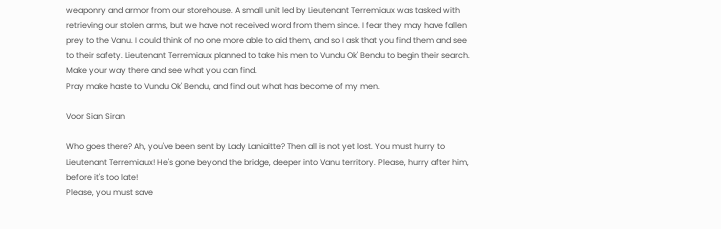weaponry and armor from our storehouse. A small unit led by Lieutenant Terremiaux was tasked with retrieving our stolen arms, but we have not received word from them since. I fear they may have fallen prey to the Vanu. I could think of no one more able to aid them, and so I ask that you find them and see to their safety. Lieutenant Terremiaux planned to take his men to Vundu Ok' Bendu to begin their search. Make your way there and see what you can find.
Pray make haste to Vundu Ok' Bendu, and find out what has become of my men.

Voor Sian Siran

Who goes there? Ah, you've been sent by Lady Laniaitte? Then all is not yet lost. You must hurry to Lieutenant Terremiaux! He's gone beyond the bridge, deeper into Vanu territory. Please, hurry after him, before it's too late!
Please, you must save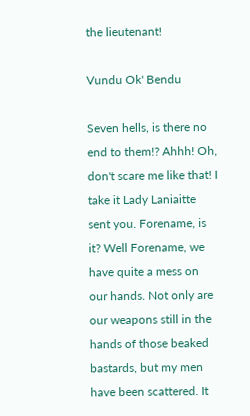the lieutenant!

Vundu Ok' Bendu

Seven hells, is there no end to them!? Ahhh! Oh, don't scare me like that! I take it Lady Laniaitte sent you. Forename, is it? Well Forename, we have quite a mess on our hands. Not only are our weapons still in the hands of those beaked bastards, but my men have been scattered. It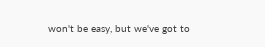won't be easy, but we've got to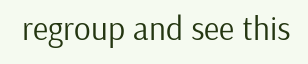regroup and see this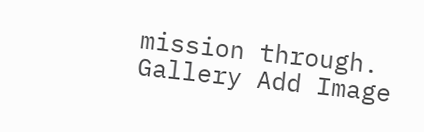mission through.
Gallery Add Image